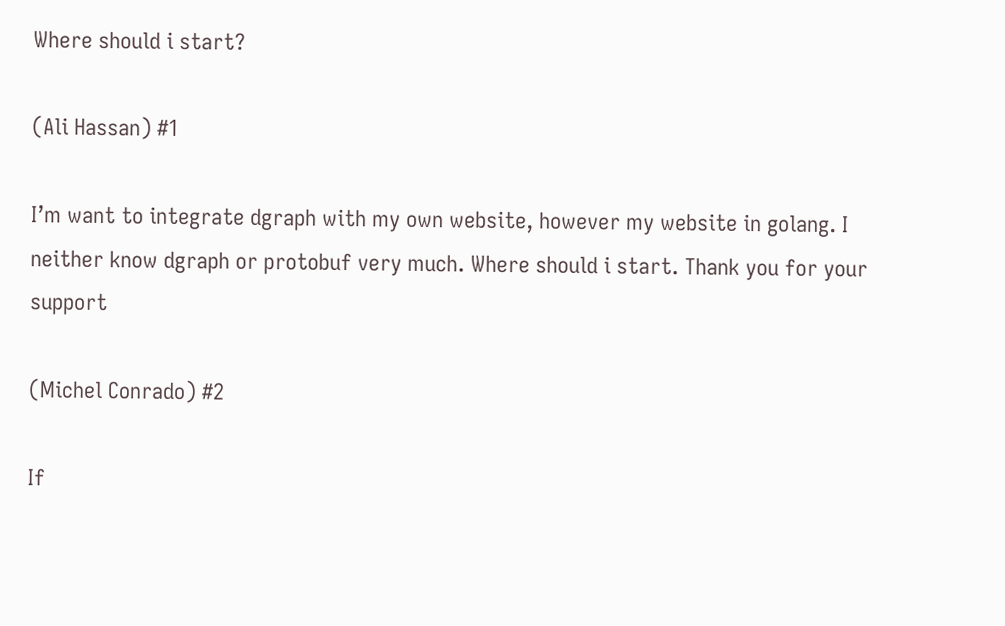Where should i start?

(Ali Hassan) #1

I’m want to integrate dgraph with my own website, however my website in golang. I neither know dgraph or protobuf very much. Where should i start. Thank you for your support

(Michel Conrado) #2

If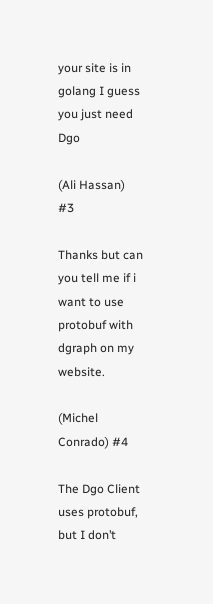your site is in golang I guess you just need Dgo

(Ali Hassan) #3

Thanks but can you tell me if i want to use protobuf with dgraph on my website.

(Michel Conrado) #4

The Dgo Client uses protobuf, but I don’t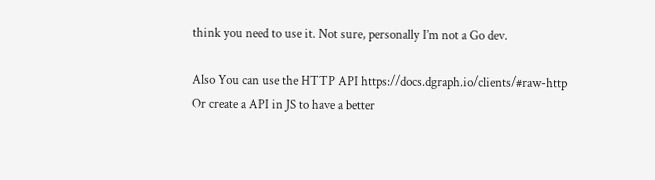think you need to use it. Not sure, personally I’m not a Go dev.

Also You can use the HTTP API https://docs.dgraph.io/clients/#raw-http
Or create a API in JS to have a better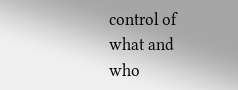control of what and who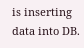is inserting data into DB.